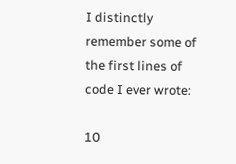I distinctly remember some of the first lines of code I ever wrote:

10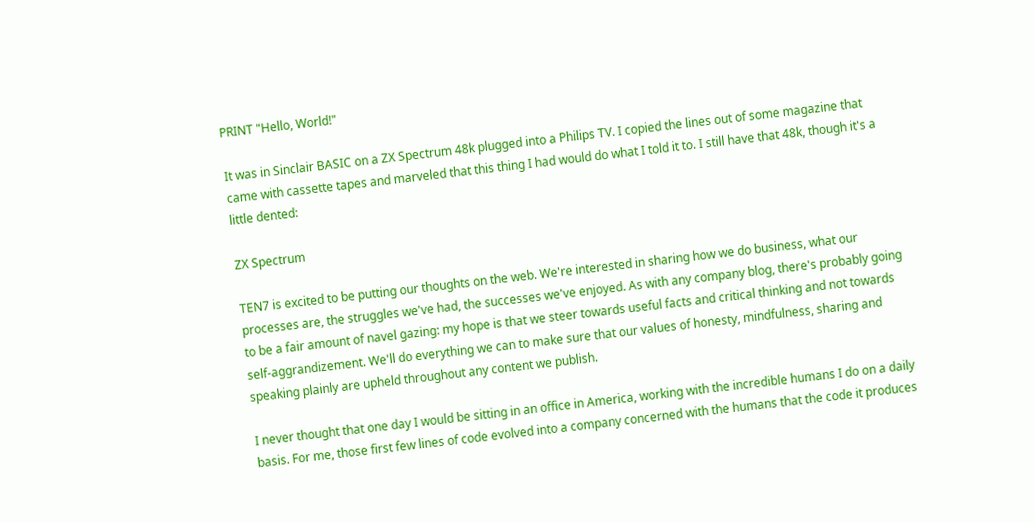PRINT "Hello, World!"

It was in Sinclair BASIC on a ZX Spectrum 48k plugged into a Philips TV. I copied the lines out of some magazine that came with cassette tapes and marveled that this thing I had would do what I told it to. I still have that 48k, though it's a little dented:

ZX Spectrum

TEN7 is excited to be putting our thoughts on the web. We're interested in sharing how we do business, what our processes are, the struggles we've had, the successes we've enjoyed. As with any company blog, there's probably going to be a fair amount of navel gazing: my hope is that we steer towards useful facts and critical thinking and not towards self-aggrandizement. We'll do everything we can to make sure that our values of honesty, mindfulness, sharing and speaking plainly are upheld throughout any content we publish.

I never thought that one day I would be sitting in an office in America, working with the incredible humans I do on a daily basis. For me, those first few lines of code evolved into a company concerned with the humans that the code it produces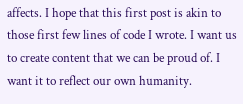affects. I hope that this first post is akin to those first few lines of code I wrote. I want us to create content that we can be proud of. I want it to reflect our own humanity.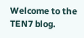Welcome to the TEN7 blog.